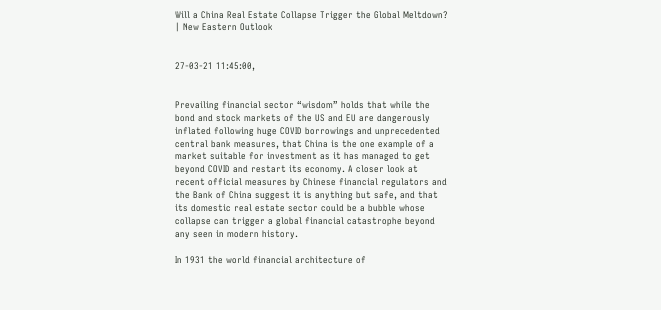Will a China Real Estate Collapse Trigger the Global Meltdown? | New Eastern Outlook


27-03-21 11:45:00,


Prevailing financial sector “wisdom” holds that while the bond and stock markets of the US and EU are dangerously inflated following huge COVID borrowings and unprecedented central bank measures, that China is the one example of a market suitable for investment as it has managed to get beyond COVID and restart its economy. A closer look at recent official measures by Chinese financial regulators and the Bank of China suggest it is anything but safe, and that its domestic real estate sector could be a bubble whose collapse can trigger a global financial catastrophe beyond any seen in modern history.

In 1931 the world financial architecture of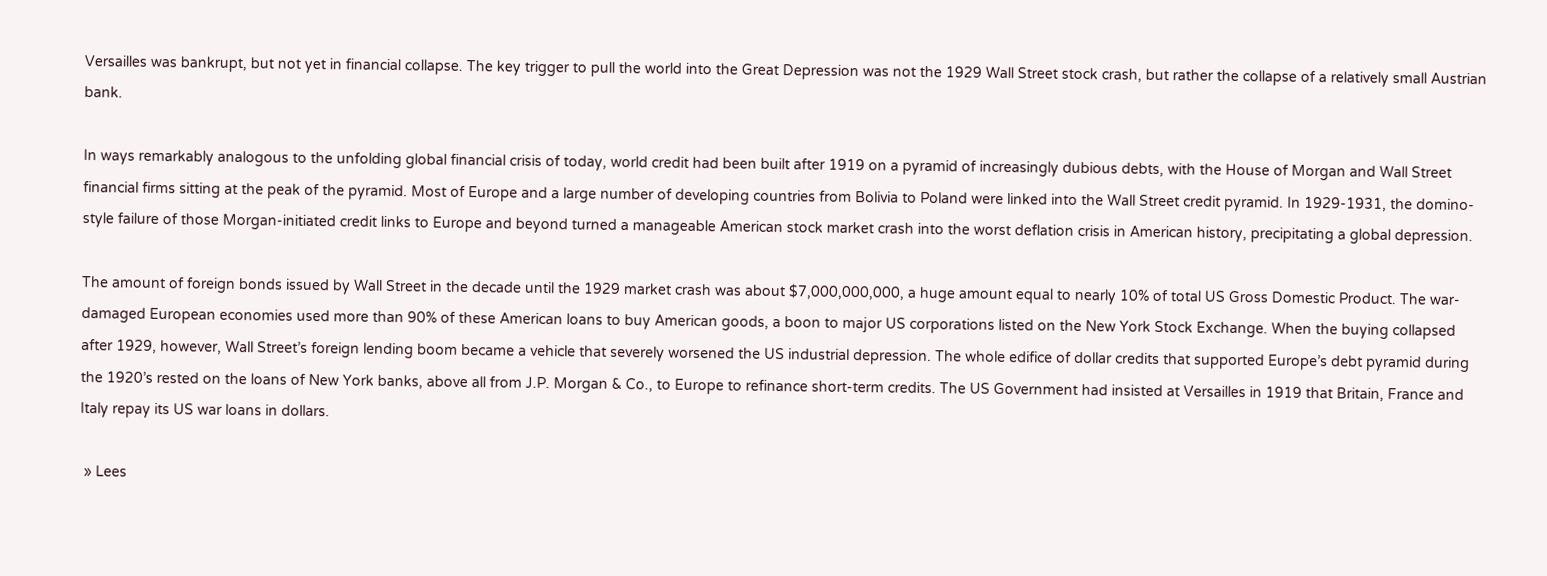Versailles was bankrupt, but not yet in financial collapse. The key trigger to pull the world into the Great Depression was not the 1929 Wall Street stock crash, but rather the collapse of a relatively small Austrian bank.

In ways remarkably analogous to the unfolding global financial crisis of today, world credit had been built after 1919 on a pyramid of increasingly dubious debts, with the House of Morgan and Wall Street financial firms sitting at the peak of the pyramid. Most of Europe and a large number of developing countries from Bolivia to Poland were linked into the Wall Street credit pyramid. In 1929-1931, the domino-style failure of those Morgan-initiated credit links to Europe and beyond turned a manageable American stock market crash into the worst deflation crisis in American history, precipitating a global depression.

The amount of foreign bonds issued by Wall Street in the decade until the 1929 market crash was about $7,000,000,000, a huge amount equal to nearly 10% of total US Gross Domestic Product. The war-damaged European economies used more than 90% of these American loans to buy American goods, a boon to major US corporations listed on the New York Stock Exchange. When the buying collapsed after 1929, however, Wall Street’s foreign lending boom became a vehicle that severely worsened the US industrial depression. The whole edifice of dollar credits that supported Europe’s debt pyramid during the 1920’s rested on the loans of New York banks, above all from J.P. Morgan & Co., to Europe to refinance short-term credits. The US Government had insisted at Versailles in 1919 that Britain, France and Italy repay its US war loans in dollars.

 » Lees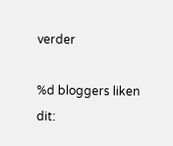verder

%d bloggers liken dit: